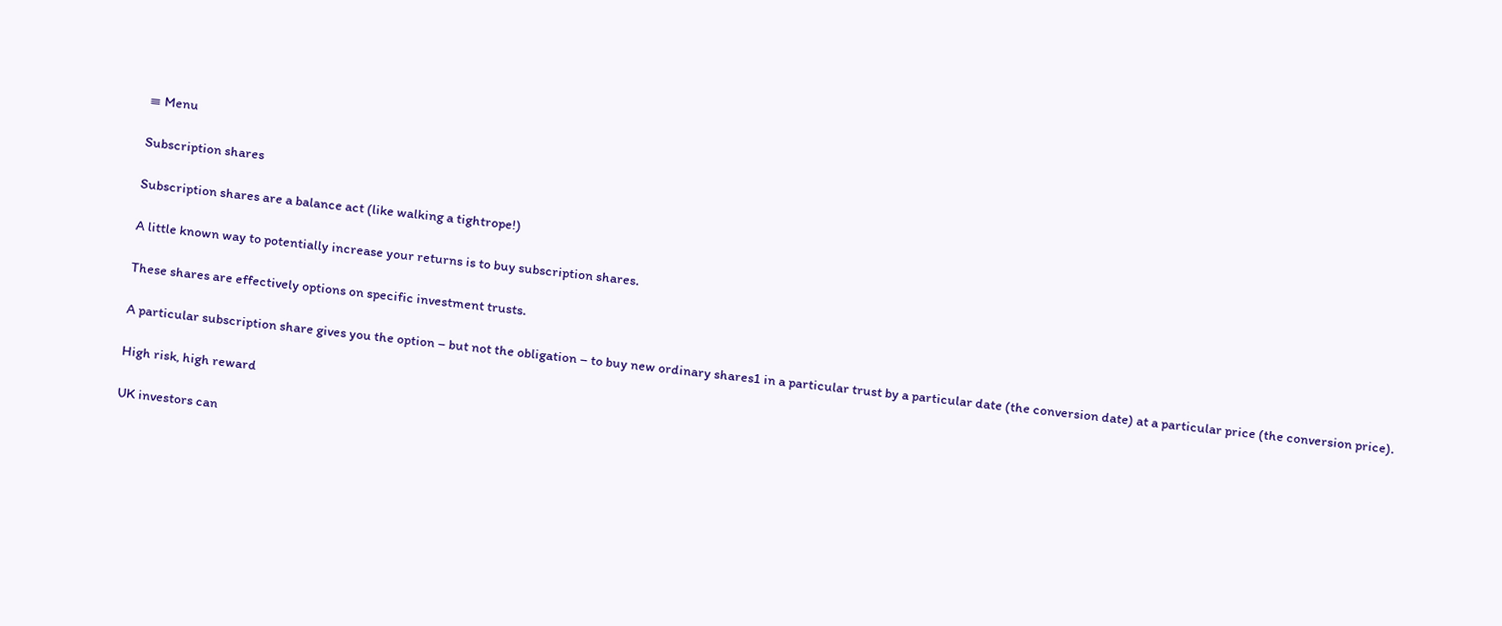≡ Menu

Subscription shares

Subscription shares are a balance act (like walking a tightrope!)

A little known way to potentially increase your returns is to buy subscription shares.

These shares are effectively options on specific investment trusts.

A particular subscription share gives you the option – but not the obligation – to buy new ordinary shares1 in a particular trust by a particular date (the conversion date) at a particular price (the conversion price).

High risk, high reward

UK investors can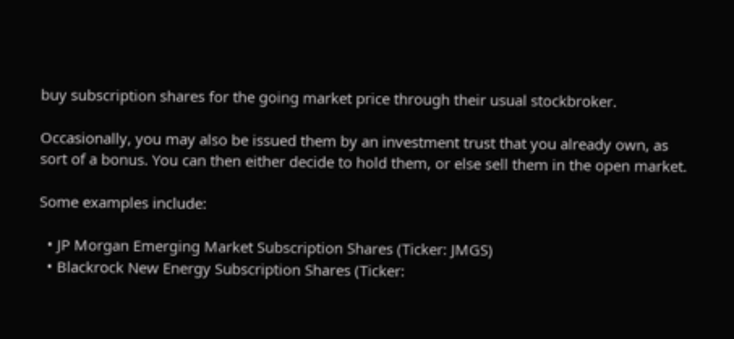buy subscription shares for the going market price through their usual stockbroker.

Occasionally, you may also be issued them by an investment trust that you already own, as sort of a bonus. You can then either decide to hold them, or else sell them in the open market.

Some examples include:

  • JP Morgan Emerging Market Subscription Shares (Ticker: JMGS)
  • Blackrock New Energy Subscription Shares (Ticker: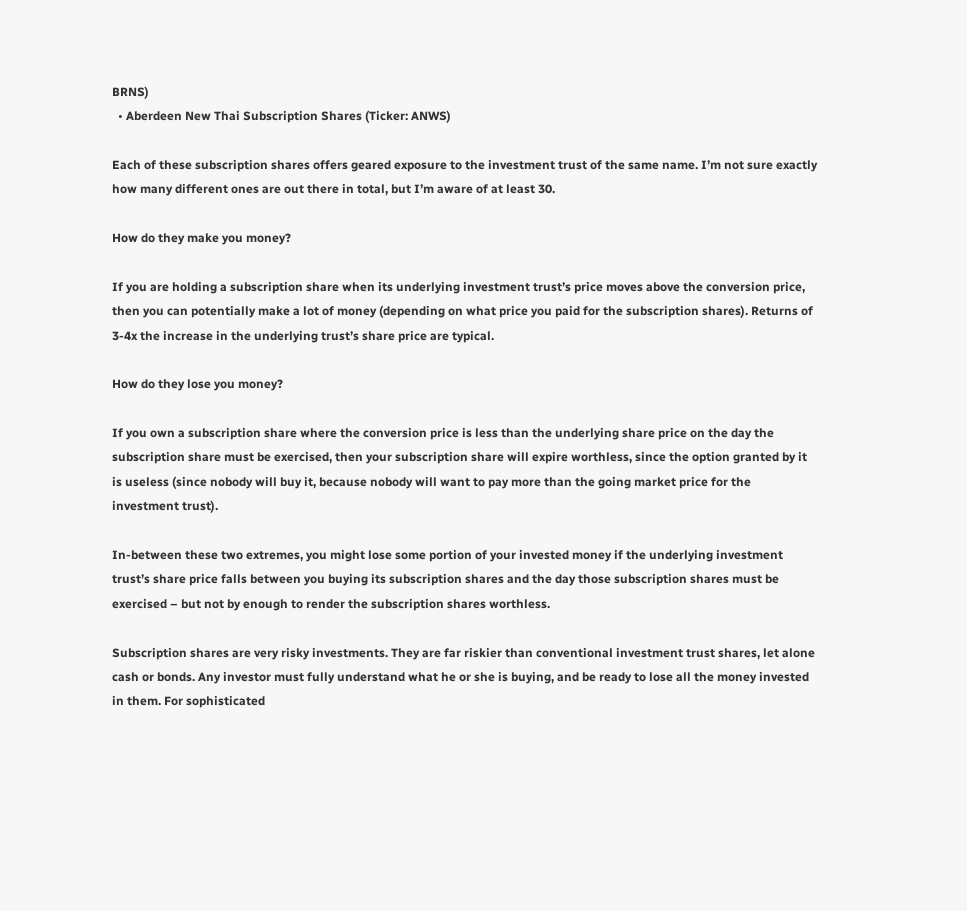BRNS)
  • Aberdeen New Thai Subscription Shares (Ticker: ANWS)

Each of these subscription shares offers geared exposure to the investment trust of the same name. I’m not sure exactly how many different ones are out there in total, but I’m aware of at least 30.

How do they make you money?

If you are holding a subscription share when its underlying investment trust’s price moves above the conversion price, then you can potentially make a lot of money (depending on what price you paid for the subscription shares). Returns of 3-4x the increase in the underlying trust’s share price are typical.

How do they lose you money?

If you own a subscription share where the conversion price is less than the underlying share price on the day the subscription share must be exercised, then your subscription share will expire worthless, since the option granted by it is useless (since nobody will buy it, because nobody will want to pay more than the going market price for the investment trust).

In-between these two extremes, you might lose some portion of your invested money if the underlying investment trust’s share price falls between you buying its subscription shares and the day those subscription shares must be exercised – but not by enough to render the subscription shares worthless.

Subscription shares are very risky investments. They are far riskier than conventional investment trust shares, let alone cash or bonds. Any investor must fully understand what he or she is buying, and be ready to lose all the money invested in them. For sophisticated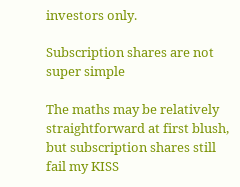investors only.

Subscription shares are not super simple

The maths may be relatively straightforward at first blush, but subscription shares still fail my KISS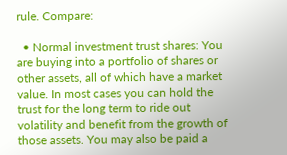rule. Compare:

  • Normal investment trust shares: You are buying into a portfolio of shares or other assets, all of which have a market value. In most cases you can hold the trust for the long term to ride out volatility and benefit from the growth of those assets. You may also be paid a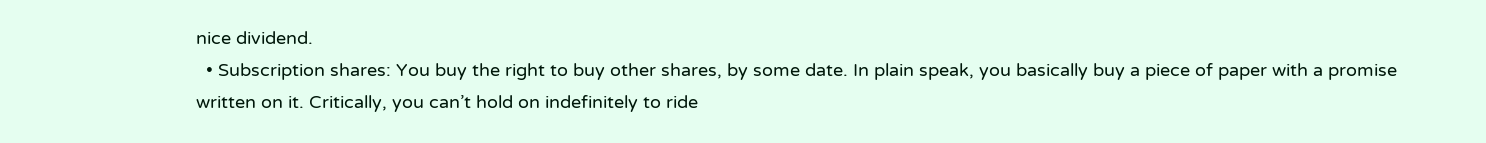nice dividend.
  • Subscription shares: You buy the right to buy other shares, by some date. In plain speak, you basically buy a piece of paper with a promise written on it. Critically, you can’t hold on indefinitely to ride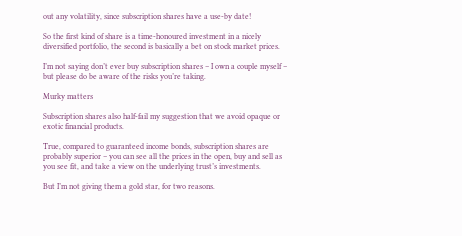out any volatility, since subscription shares have a use-by date!

So the first kind of share is a time-honoured investment in a nicely diversified portfolio, the second is basically a bet on stock market prices.

I’m not saying don’t ever buy subscription shares – I own a couple myself – but please do be aware of the risks you’re taking.

Murky matters

Subscription shares also half-fail my suggestion that we avoid opaque or exotic financial products.

True, compared to guaranteed income bonds, subscription shares are probably superior – you can see all the prices in the open, buy and sell as you see fit, and take a view on the underlying trust’s investments.

But I’m not giving them a gold star, for two reasons.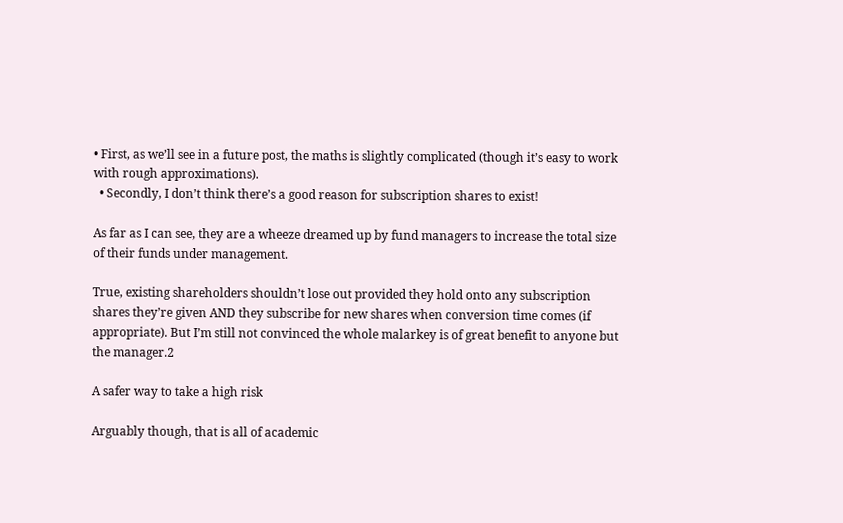• First, as we’ll see in a future post, the maths is slightly complicated (though it’s easy to work with rough approximations).
  • Secondly, I don’t think there’s a good reason for subscription shares to exist!

As far as I can see, they are a wheeze dreamed up by fund managers to increase the total size of their funds under management.

True, existing shareholders shouldn’t lose out provided they hold onto any subscription shares they’re given AND they subscribe for new shares when conversion time comes (if appropriate). But I’m still not convinced the whole malarkey is of great benefit to anyone but the manager.2

A safer way to take a high risk

Arguably though, that is all of academic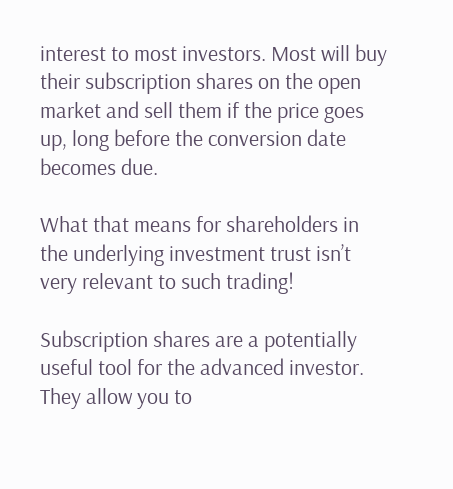interest to most investors. Most will buy their subscription shares on the open market and sell them if the price goes up, long before the conversion date becomes due.

What that means for shareholders in the underlying investment trust isn’t very relevant to such trading!

Subscription shares are a potentially useful tool for the advanced investor. They allow you to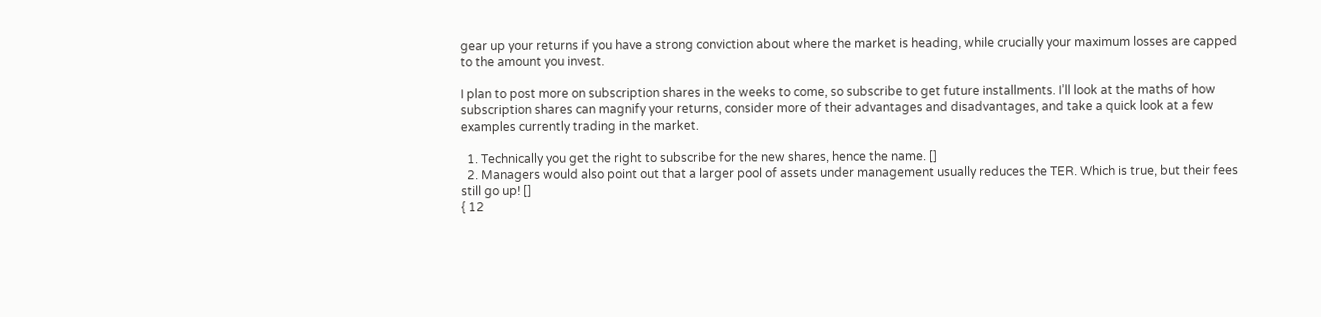gear up your returns if you have a strong conviction about where the market is heading, while crucially your maximum losses are capped to the amount you invest.

I plan to post more on subscription shares in the weeks to come, so subscribe to get future installments. I’ll look at the maths of how subscription shares can magnify your returns, consider more of their advantages and disadvantages, and take a quick look at a few examples currently trading in the market.

  1. Technically you get the right to subscribe for the new shares, hence the name. []
  2. Managers would also point out that a larger pool of assets under management usually reduces the TER. Which is true, but their fees still go up! []
{ 12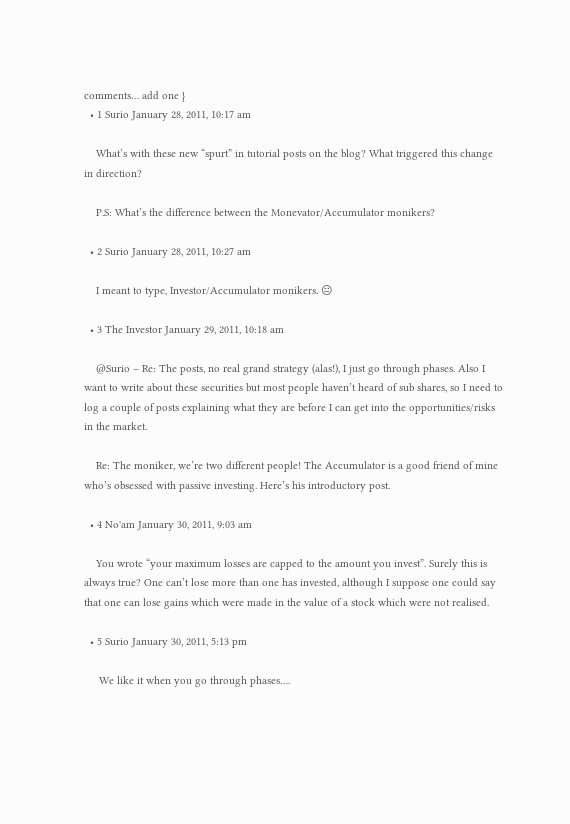comments… add one }
  • 1 Surio January 28, 2011, 10:17 am

    What’s with these new “spurt” in tutorial posts on the blog? What triggered this change in direction?

    P.S: What’s the difference between the Monevator/Accumulator monikers?

  • 2 Surio January 28, 2011, 10:27 am

    I meant to type, Investor/Accumulator monikers. 😐

  • 3 The Investor January 29, 2011, 10:18 am

    @Surio – Re: The posts, no real grand strategy (alas!), I just go through phases. Also I want to write about these securities but most people haven’t heard of sub shares, so I need to log a couple of posts explaining what they are before I can get into the opportunities/risks in the market.

    Re: The moniker, we’re two different people! The Accumulator is a good friend of mine who’s obsessed with passive investing. Here’s his introductory post.

  • 4 No'am January 30, 2011, 9:03 am

    You wrote “your maximum losses are capped to the amount you invest”. Surely this is always true? One can’t lose more than one has invested, although I suppose one could say that one can lose gains which were made in the value of a stock which were not realised.

  • 5 Surio January 30, 2011, 5:13 pm

     We like it when you go through phases….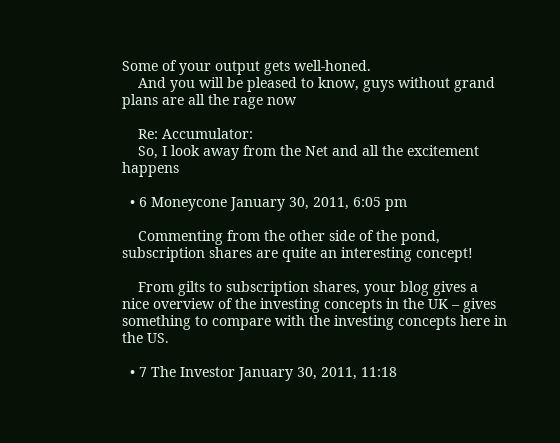Some of your output gets well-honed.
    And you will be pleased to know, guys without grand plans are all the rage now

    Re: Accumulator:
    So, I look away from the Net and all the excitement happens

  • 6 Moneycone January 30, 2011, 6:05 pm

    Commenting from the other side of the pond, subscription shares are quite an interesting concept!

    From gilts to subscription shares, your blog gives a nice overview of the investing concepts in the UK – gives something to compare with the investing concepts here in the US.

  • 7 The Investor January 30, 2011, 11:18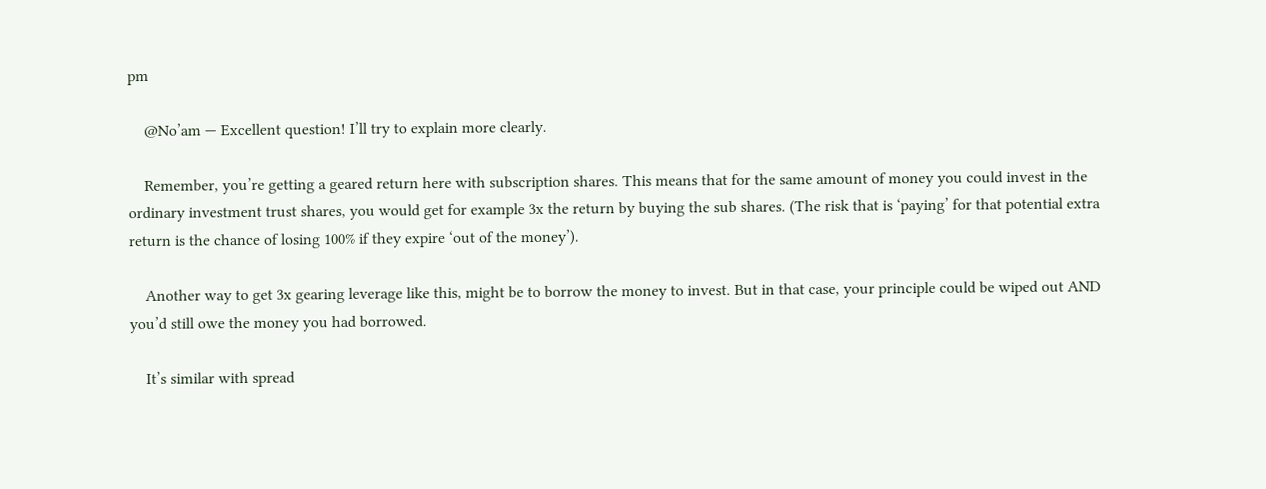pm

    @No’am — Excellent question! I’ll try to explain more clearly.

    Remember, you’re getting a geared return here with subscription shares. This means that for the same amount of money you could invest in the ordinary investment trust shares, you would get for example 3x the return by buying the sub shares. (The risk that is ‘paying’ for that potential extra return is the chance of losing 100% if they expire ‘out of the money’).

    Another way to get 3x gearing leverage like this, might be to borrow the money to invest. But in that case, your principle could be wiped out AND you’d still owe the money you had borrowed.

    It’s similar with spread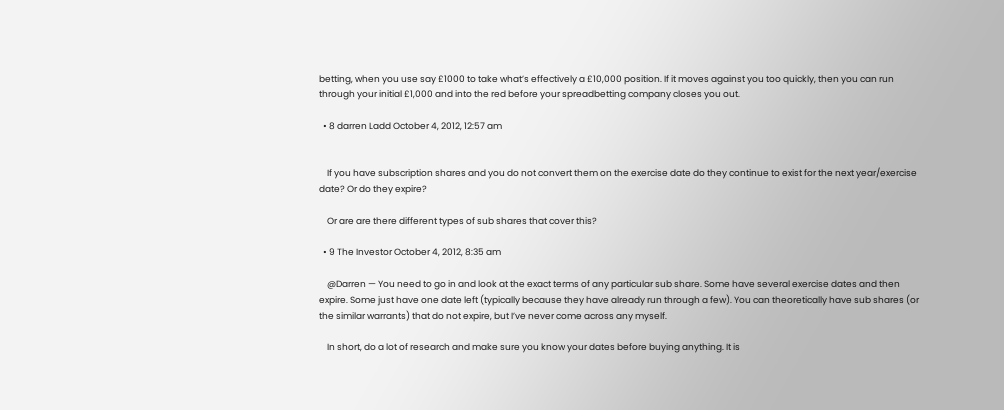betting, when you use say £1000 to take what’s effectively a £10,000 position. If it moves against you too quickly, then you can run through your initial £1,000 and into the red before your spreadbetting company closes you out.

  • 8 darren Ladd October 4, 2012, 12:57 am


    If you have subscription shares and you do not convert them on the exercise date do they continue to exist for the next year/exercise date? Or do they expire?

    Or are are there different types of sub shares that cover this?

  • 9 The Investor October 4, 2012, 8:35 am

    @Darren — You need to go in and look at the exact terms of any particular sub share. Some have several exercise dates and then expire. Some just have one date left (typically because they have already run through a few). You can theoretically have sub shares (or the similar warrants) that do not expire, but I’ve never come across any myself.

    In short, do a lot of research and make sure you know your dates before buying anything. It is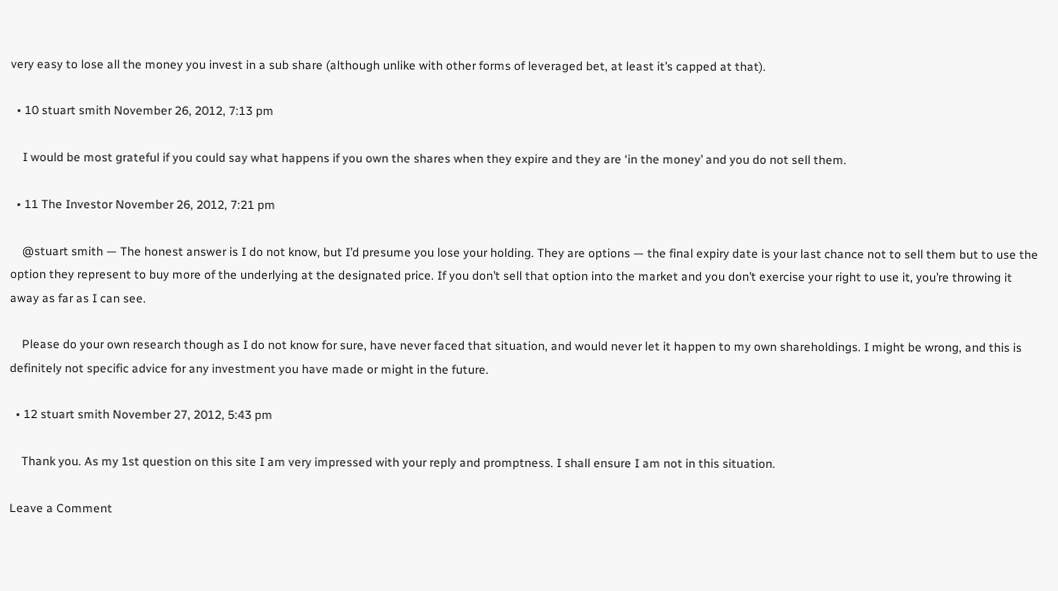very easy to lose all the money you invest in a sub share (although unlike with other forms of leveraged bet, at least it’s capped at that).

  • 10 stuart smith November 26, 2012, 7:13 pm

    I would be most grateful if you could say what happens if you own the shares when they expire and they are ‘in the money’ and you do not sell them.

  • 11 The Investor November 26, 2012, 7:21 pm

    @stuart smith — The honest answer is I do not know, but I’d presume you lose your holding. They are options — the final expiry date is your last chance not to sell them but to use the option they represent to buy more of the underlying at the designated price. If you don’t sell that option into the market and you don’t exercise your right to use it, you’re throwing it away as far as I can see.

    Please do your own research though as I do not know for sure, have never faced that situation, and would never let it happen to my own shareholdings. I might be wrong, and this is definitely not specific advice for any investment you have made or might in the future.

  • 12 stuart smith November 27, 2012, 5:43 pm

    Thank you. As my 1st question on this site I am very impressed with your reply and promptness. I shall ensure I am not in this situation.

Leave a Comment